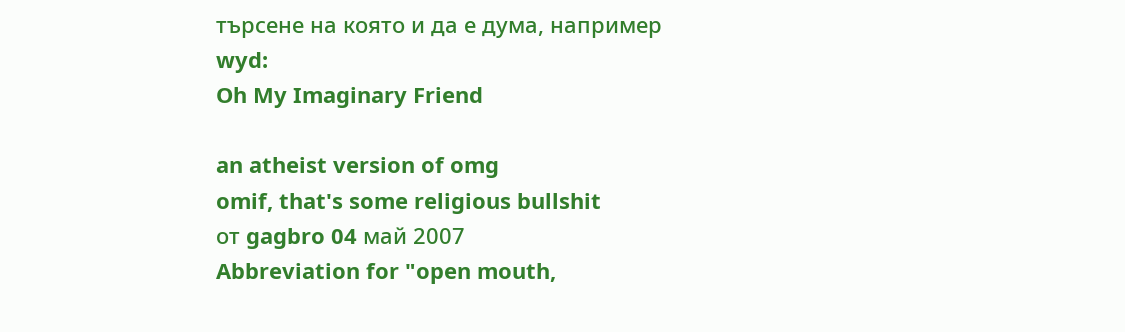търсене на която и да е дума, например wyd:
Oh My Imaginary Friend

an atheist version of omg
omif, that's some religious bullshit
от gagbro 04 май 2007
Abbreviation for "open mouth,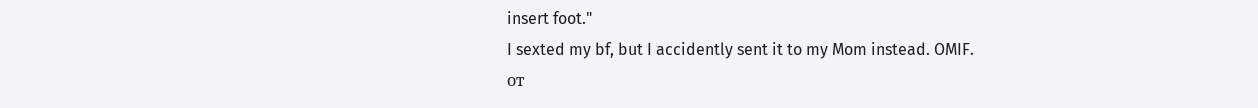insert foot."
I sexted my bf, but I accidently sent it to my Mom instead. OMIF.
от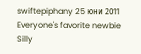swiftepiphany 25 юни 2011
Everyone's favorite newbie
Silly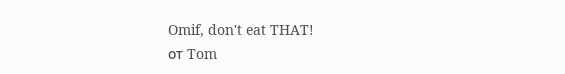Omif, don't eat THAT!
от Tom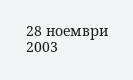28 ноември 2003